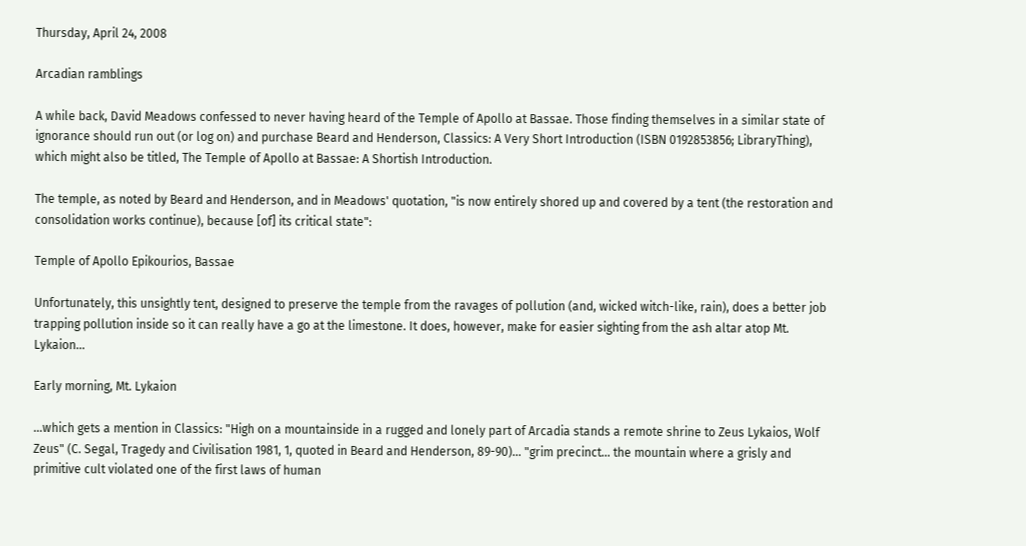Thursday, April 24, 2008

Arcadian ramblings

A while back, David Meadows confessed to never having heard of the Temple of Apollo at Bassae. Those finding themselves in a similar state of ignorance should run out (or log on) and purchase Beard and Henderson, Classics: A Very Short Introduction (ISBN 0192853856; LibraryThing), which might also be titled, The Temple of Apollo at Bassae: A Shortish Introduction.

The temple, as noted by Beard and Henderson, and in Meadows' quotation, "is now entirely shored up and covered by a tent (the restoration and consolidation works continue), because [of] its critical state":

Temple of Apollo Epikourios, Bassae

Unfortunately, this unsightly tent, designed to preserve the temple from the ravages of pollution (and, wicked witch-like, rain), does a better job trapping pollution inside so it can really have a go at the limestone. It does, however, make for easier sighting from the ash altar atop Mt. Lykaion...

Early morning, Mt. Lykaion

...which gets a mention in Classics: "High on a mountainside in a rugged and lonely part of Arcadia stands a remote shrine to Zeus Lykaios, Wolf Zeus" (C. Segal, Tragedy and Civilisation 1981, 1, quoted in Beard and Henderson, 89-90)... "grim precinct... the mountain where a grisly and primitive cult violated one of the first laws of human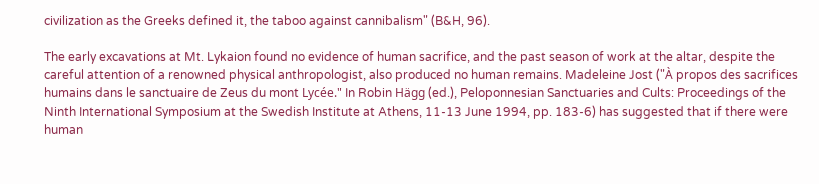civilization as the Greeks defined it, the taboo against cannibalism" (B&H, 96).

The early excavations at Mt. Lykaion found no evidence of human sacrifice, and the past season of work at the altar, despite the careful attention of a renowned physical anthropologist, also produced no human remains. Madeleine Jost ("À propos des sacrifices humains dans le sanctuaire de Zeus du mont Lycée." In Robin Hägg (ed.), Peloponnesian Sanctuaries and Cults: Proceedings of the Ninth International Symposium at the Swedish Institute at Athens, 11-13 June 1994, pp. 183-6) has suggested that if there were human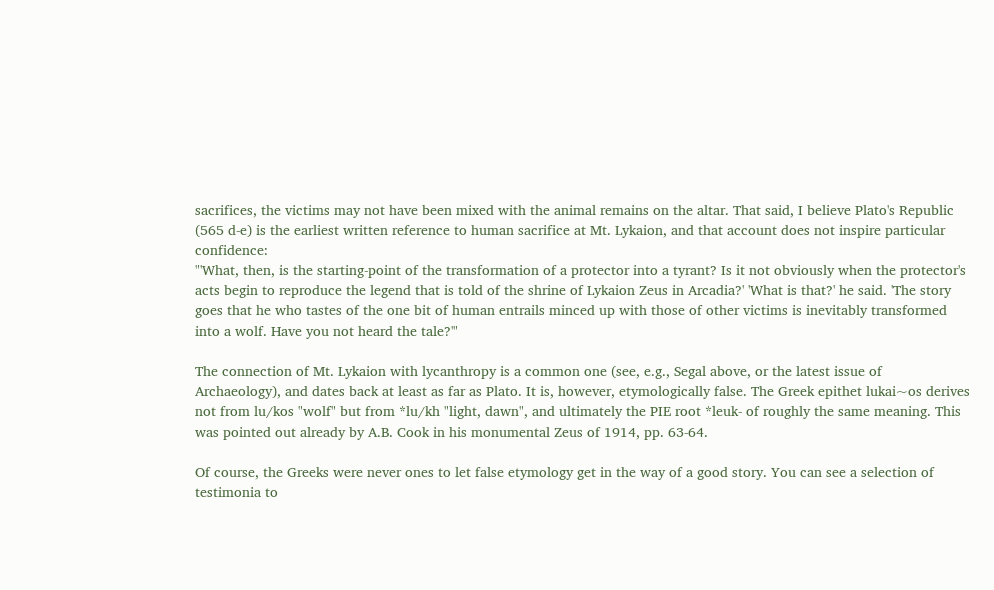sacrifices, the victims may not have been mixed with the animal remains on the altar. That said, I believe Plato's Republic (565 d-e) is the earliest written reference to human sacrifice at Mt. Lykaion, and that account does not inspire particular confidence:
"'What, then, is the starting-point of the transformation of a protector into a tyrant? Is it not obviously when the protector's acts begin to reproduce the legend that is told of the shrine of Lykaion Zeus in Arcadia?' 'What is that?' he said. 'The story goes that he who tastes of the one bit of human entrails minced up with those of other victims is inevitably transformed into a wolf. Have you not heard the tale?'"

The connection of Mt. Lykaion with lycanthropy is a common one (see, e.g., Segal above, or the latest issue of Archaeology), and dates back at least as far as Plato. It is, however, etymologically false. The Greek epithet lukai~os derives not from lu/kos "wolf" but from *lu/kh "light, dawn", and ultimately the PIE root *leuk- of roughly the same meaning. This was pointed out already by A.B. Cook in his monumental Zeus of 1914, pp. 63-64.

Of course, the Greeks were never ones to let false etymology get in the way of a good story. You can see a selection of testimonia to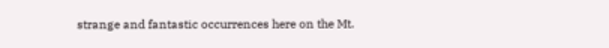strange and fantastic occurrences here on the Mt.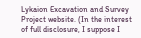Lykaion Excavation and Survey Project website. (In the interest of full disclosure, I suppose I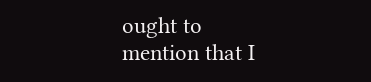ought to mention that I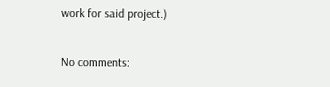work for said project.)

No comments: